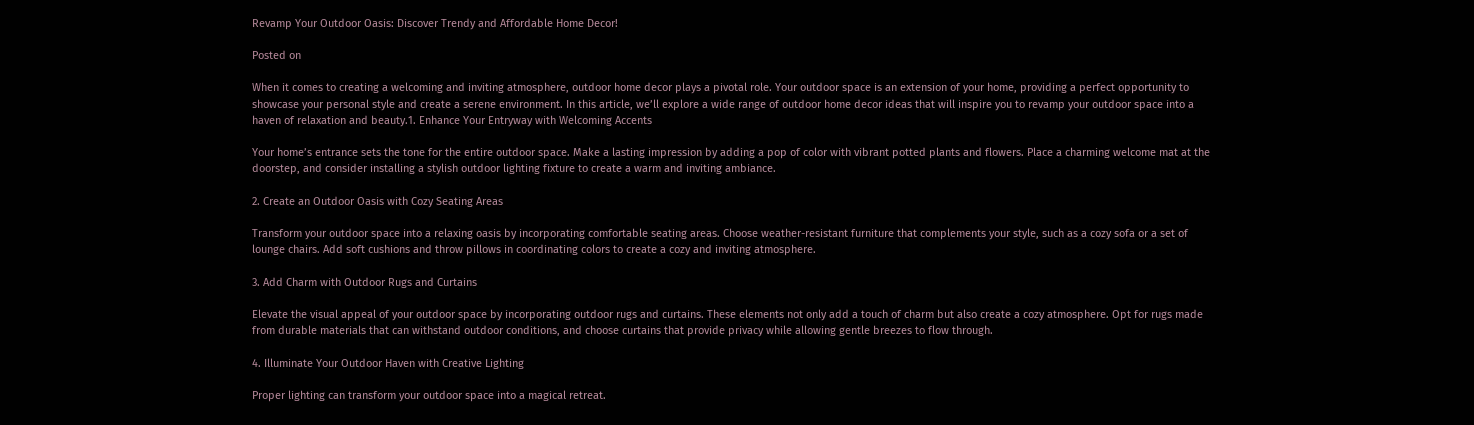Revamp Your Outdoor Oasis: Discover Trendy and Affordable Home Decor!

Posted on

When it comes to creating a welcoming and inviting atmosphere, outdoor home decor plays a pivotal role. Your outdoor space is an extension of your home, providing a perfect opportunity to showcase your personal style and create a serene environment. In this article, we’ll explore a wide range of outdoor home decor ideas that will inspire you to revamp your outdoor space into a haven of relaxation and beauty.1. Enhance Your Entryway with Welcoming Accents

Your home’s entrance sets the tone for the entire outdoor space. Make a lasting impression by adding a pop of color with vibrant potted plants and flowers. Place a charming welcome mat at the doorstep, and consider installing a stylish outdoor lighting fixture to create a warm and inviting ambiance.

2. Create an Outdoor Oasis with Cozy Seating Areas

Transform your outdoor space into a relaxing oasis by incorporating comfortable seating areas. Choose weather-resistant furniture that complements your style, such as a cozy sofa or a set of lounge chairs. Add soft cushions and throw pillows in coordinating colors to create a cozy and inviting atmosphere.

3. Add Charm with Outdoor Rugs and Curtains

Elevate the visual appeal of your outdoor space by incorporating outdoor rugs and curtains. These elements not only add a touch of charm but also create a cozy atmosphere. Opt for rugs made from durable materials that can withstand outdoor conditions, and choose curtains that provide privacy while allowing gentle breezes to flow through.

4. Illuminate Your Outdoor Haven with Creative Lighting

Proper lighting can transform your outdoor space into a magical retreat.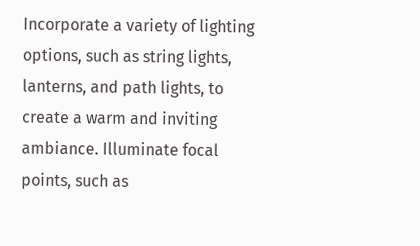Incorporate a variety of lighting options, such as string lights, lanterns, and path lights, to create a warm and inviting ambiance. Illuminate focal points, such as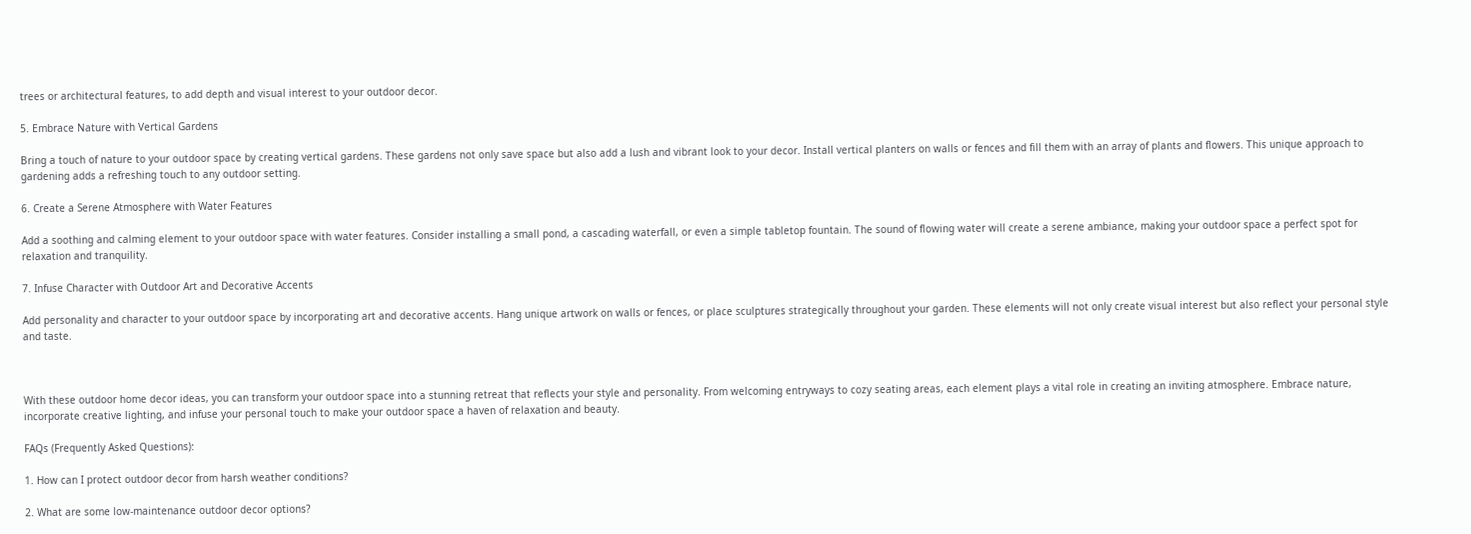trees or architectural features, to add depth and visual interest to your outdoor decor.

5. Embrace Nature with Vertical Gardens

Bring a touch of nature to your outdoor space by creating vertical gardens. These gardens not only save space but also add a lush and vibrant look to your decor. Install vertical planters on walls or fences and fill them with an array of plants and flowers. This unique approach to gardening adds a refreshing touch to any outdoor setting.

6. Create a Serene Atmosphere with Water Features

Add a soothing and calming element to your outdoor space with water features. Consider installing a small pond, a cascading waterfall, or even a simple tabletop fountain. The sound of flowing water will create a serene ambiance, making your outdoor space a perfect spot for relaxation and tranquility.

7. Infuse Character with Outdoor Art and Decorative Accents

Add personality and character to your outdoor space by incorporating art and decorative accents. Hang unique artwork on walls or fences, or place sculptures strategically throughout your garden. These elements will not only create visual interest but also reflect your personal style and taste.



With these outdoor home decor ideas, you can transform your outdoor space into a stunning retreat that reflects your style and personality. From welcoming entryways to cozy seating areas, each element plays a vital role in creating an inviting atmosphere. Embrace nature, incorporate creative lighting, and infuse your personal touch to make your outdoor space a haven of relaxation and beauty.

FAQs (Frequently Asked Questions):

1. How can I protect outdoor decor from harsh weather conditions?

2. What are some low-maintenance outdoor decor options?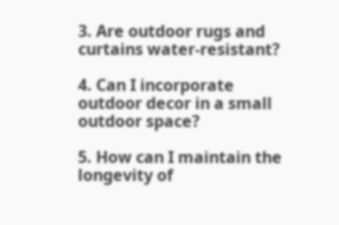3. Are outdoor rugs and curtains water-resistant?

4. Can I incorporate outdoor decor in a small outdoor space?

5. How can I maintain the longevity of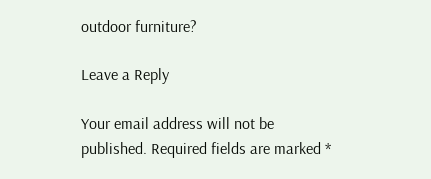outdoor furniture?

Leave a Reply

Your email address will not be published. Required fields are marked *